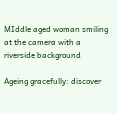MIddle aged woman smiling at the camera with a riverside background

Ageing gracefully: discover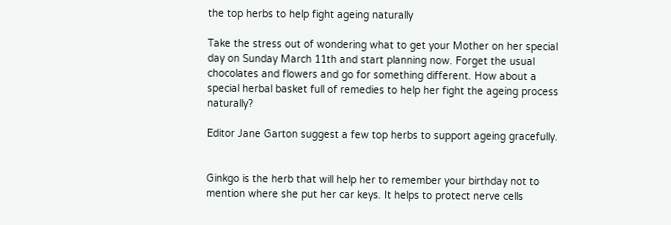the top herbs to help fight ageing naturally

Take the stress out of wondering what to get your Mother on her special day on Sunday March 11th and start planning now. Forget the usual chocolates and flowers and go for something different. How about a special herbal basket full of remedies to help her fight the ageing process naturally?

Editor Jane Garton suggest a few top herbs to support ageing gracefully.


Ginkgo is the herb that will help her to remember your birthday not to mention where she put her car keys. It helps to protect nerve cells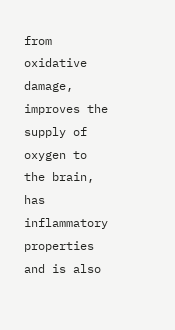from oxidative damage, improves the supply of oxygen to the brain, has inflammatory properties and is also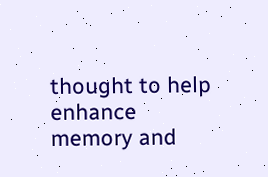thought to help enhance memory and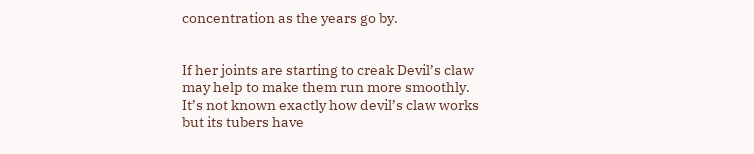concentration as the years go by.


If her joints are starting to creak Devil’s claw may help to make them run more smoothly. It’s not known exactly how devil’s claw works but its tubers have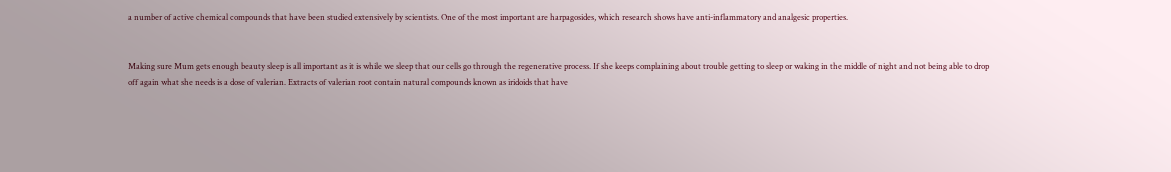a number of active chemical compounds that have been studied extensively by scientists. One of the most important are harpagosides, which research shows have anti-inflammatory and analgesic properties.


Making sure Mum gets enough beauty sleep is all important as it is while we sleep that our cells go through the regenerative process. If she keeps complaining about trouble getting to sleep or waking in the middle of night and not being able to drop off again what she needs is a dose of valerian. Extracts of valerian root contain natural compounds known as iridoids that have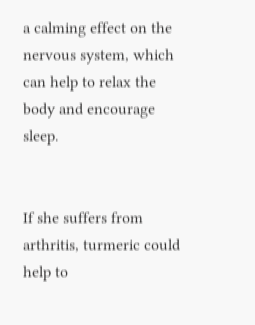a calming effect on the nervous system, which can help to relax the body and encourage sleep.


If she suffers from arthritis, turmeric could help to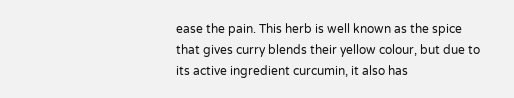ease the pain. This herb is well known as the spice that gives curry blends their yellow colour, but due to its active ingredient curcumin, it also has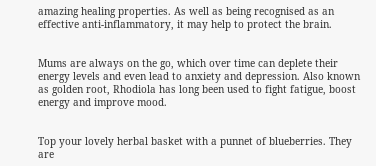amazing healing properties. As well as being recognised as an effective anti-inflammatory, it may help to protect the brain.


Mums are always on the go, which over time can deplete their energy levels and even lead to anxiety and depression. Also known as golden root, Rhodiola has long been used to fight fatigue, boost energy and improve mood.


Top your lovely herbal basket with a punnet of blueberries. They are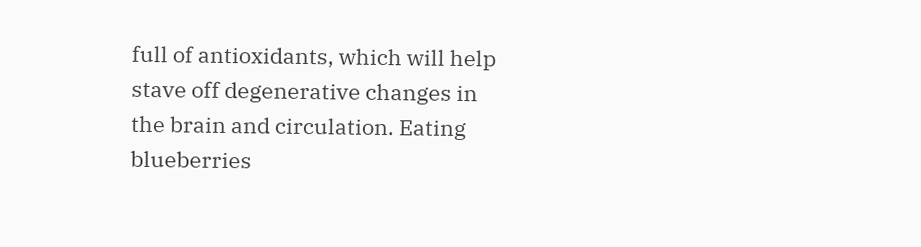full of antioxidants, which will help stave off degenerative changes in the brain and circulation. Eating blueberries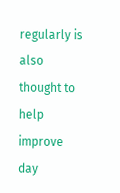regularly is also thought to help improve day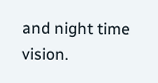and night time vision.